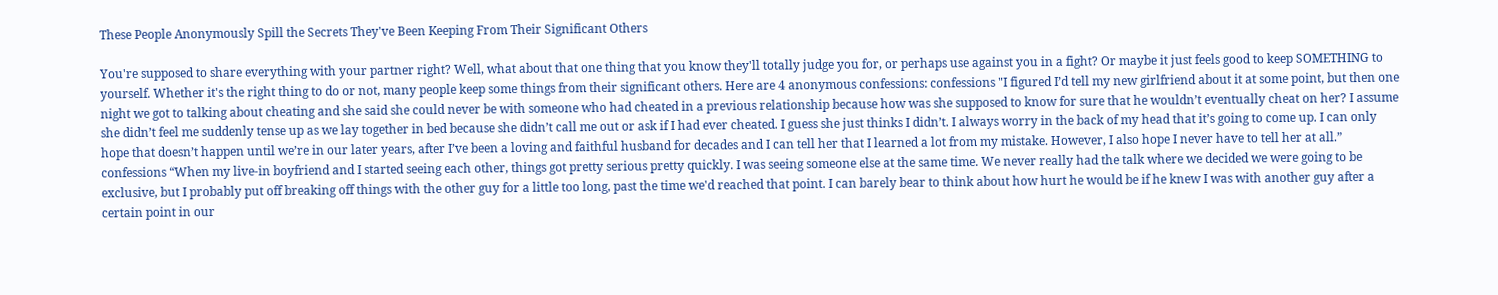These People Anonymously Spill the Secrets They've Been Keeping From Their Significant Others

You're supposed to share everything with your partner right? Well, what about that one thing that you know they'll totally judge you for, or perhaps use against you in a fight? Or maybe it just feels good to keep SOMETHING to yourself. Whether it's the right thing to do or not, many people keep some things from their significant others. Here are 4 anonymous confessions: confessions "I figured I’d tell my new girlfriend about it at some point, but then one night we got to talking about cheating and she said she could never be with someone who had cheated in a previous relationship because how was she supposed to know for sure that he wouldn’t eventually cheat on her? I assume she didn’t feel me suddenly tense up as we lay together in bed because she didn’t call me out or ask if I had ever cheated. I guess she just thinks I didn’t. I always worry in the back of my head that it’s going to come up. I can only hope that doesn’t happen until we’re in our later years, after I’ve been a loving and faithful husband for decades and I can tell her that I learned a lot from my mistake. However, I also hope I never have to tell her at all.” confessions “When my live-in boyfriend and I started seeing each other, things got pretty serious pretty quickly. I was seeing someone else at the same time. We never really had the talk where we decided we were going to be exclusive, but I probably put off breaking off things with the other guy for a little too long, past the time we'd reached that point. I can barely bear to think about how hurt he would be if he knew I was with another guy after a certain point in our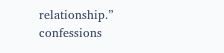relationship.” confessions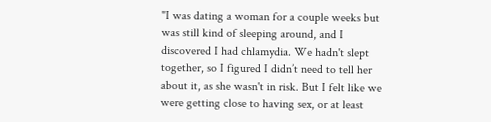"I was dating a woman for a couple weeks but was still kind of sleeping around, and I discovered I had chlamydia. We hadn't slept together, so I figured I didn’t need to tell her about it, as she wasn't in risk. But I felt like we were getting close to having sex, or at least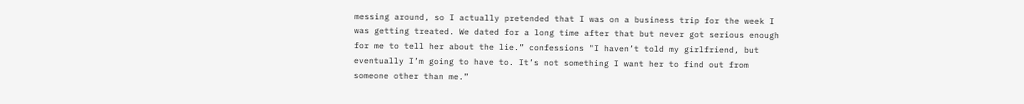messing around, so I actually pretended that I was on a business trip for the week I was getting treated. We dated for a long time after that but never got serious enough for me to tell her about the lie.” confessions "I haven’t told my girlfriend, but eventually I’m going to have to. It’s not something I want her to find out from someone other than me.”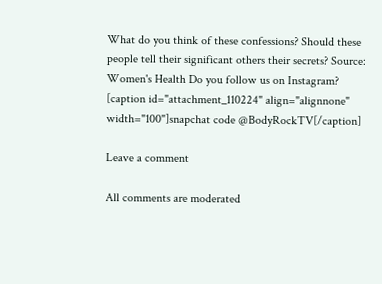What do you think of these confessions? Should these people tell their significant others their secrets? Source: Women's Health Do you follow us on Instagram? [caption id="attachment_110224" align="alignnone" width="100"]snapchat code @BodyRockTV[/caption]

Leave a comment

All comments are moderated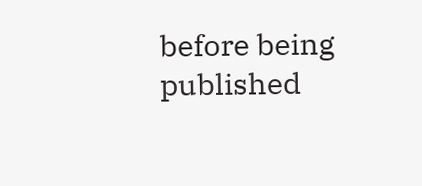before being published